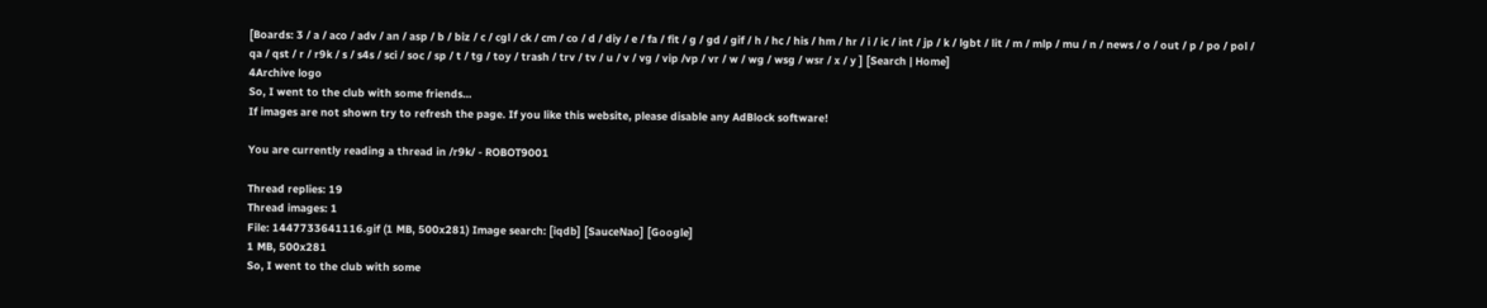[Boards: 3 / a / aco / adv / an / asp / b / biz / c / cgl / ck / cm / co / d / diy / e / fa / fit / g / gd / gif / h / hc / his / hm / hr / i / ic / int / jp / k / lgbt / lit / m / mlp / mu / n / news / o / out / p / po / pol / qa / qst / r / r9k / s / s4s / sci / soc / sp / t / tg / toy / trash / trv / tv / u / v / vg / vip /vp / vr / w / wg / wsg / wsr / x / y ] [Search | Home]
4Archive logo
So, I went to the club with some friends...
If images are not shown try to refresh the page. If you like this website, please disable any AdBlock software!

You are currently reading a thread in /r9k/ - ROBOT9001

Thread replies: 19
Thread images: 1
File: 1447733641116.gif (1 MB, 500x281) Image search: [iqdb] [SauceNao] [Google]
1 MB, 500x281
So, I went to the club with some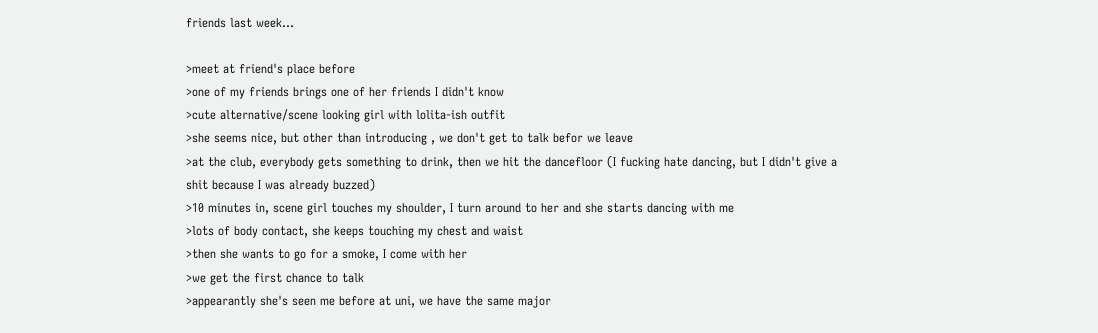friends last week...

>meet at friend's place before
>one of my friends brings one of her friends I didn't know
>cute alternative/scene looking girl with lolita-ish outfit
>she seems nice, but other than introducing , we don't get to talk befor we leave
>at the club, everybody gets something to drink, then we hit the dancefloor (I fucking hate dancing, but I didn't give a shit because I was already buzzed)
>10 minutes in, scene girl touches my shoulder, I turn around to her and she starts dancing with me
>lots of body contact, she keeps touching my chest and waist
>then she wants to go for a smoke, I come with her
>we get the first chance to talk
>appearantly she's seen me before at uni, we have the same major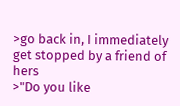>go back in, I immediately get stopped by a friend of hers
>"Do you like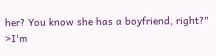her? You know she has a boyfriend, right?"
>I'm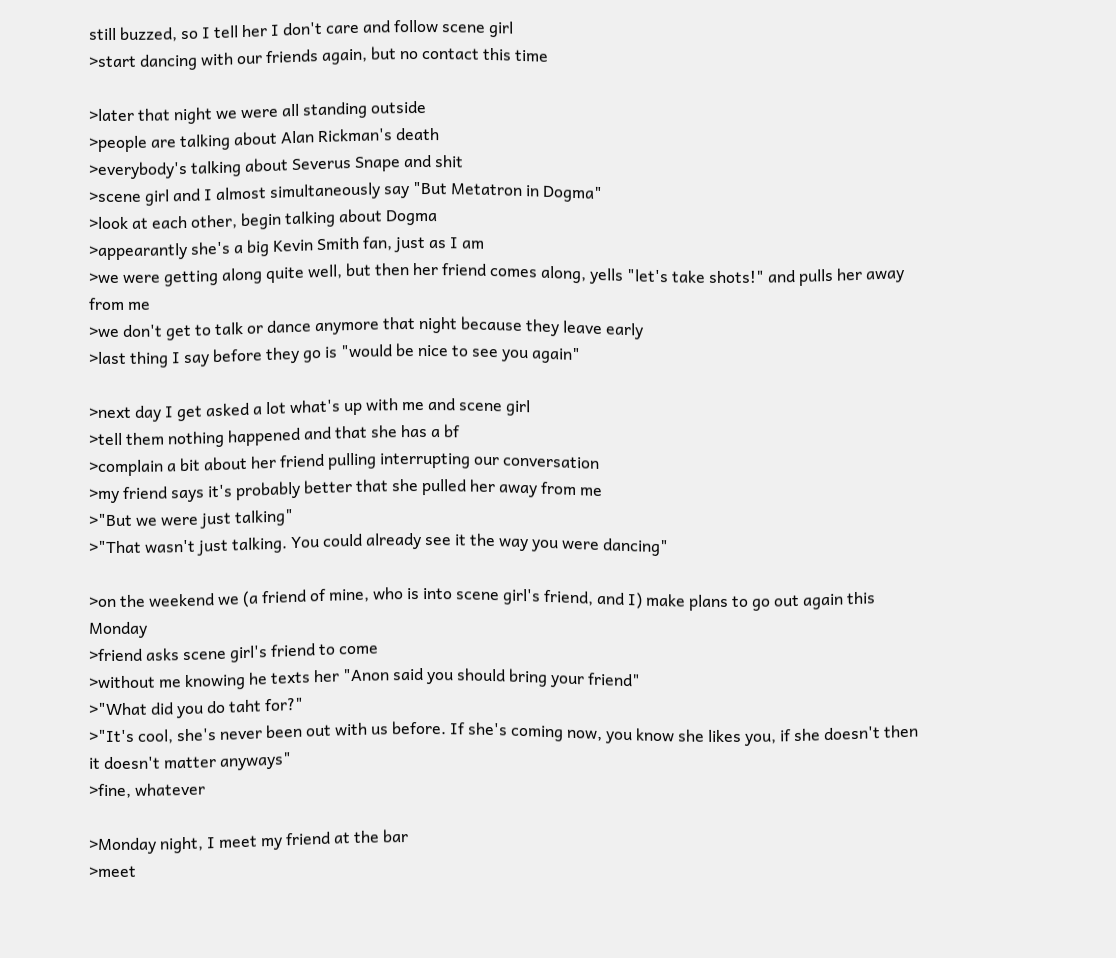still buzzed, so I tell her I don't care and follow scene girl
>start dancing with our friends again, but no contact this time

>later that night we were all standing outside
>people are talking about Alan Rickman's death
>everybody's talking about Severus Snape and shit
>scene girl and I almost simultaneously say "But Metatron in Dogma"
>look at each other, begin talking about Dogma
>appearantly she's a big Kevin Smith fan, just as I am
>we were getting along quite well, but then her friend comes along, yells "let's take shots!" and pulls her away from me
>we don't get to talk or dance anymore that night because they leave early
>last thing I say before they go is "would be nice to see you again"

>next day I get asked a lot what's up with me and scene girl
>tell them nothing happened and that she has a bf
>complain a bit about her friend pulling interrupting our conversation
>my friend says it's probably better that she pulled her away from me
>"But we were just talking"
>"That wasn't just talking. You could already see it the way you were dancing"

>on the weekend we (a friend of mine, who is into scene girl's friend, and I) make plans to go out again this Monday
>friend asks scene girl's friend to come
>without me knowing he texts her "Anon said you should bring your friend"
>"What did you do taht for?"
>"It's cool, she's never been out with us before. If she's coming now, you know she likes you, if she doesn't then it doesn't matter anyways"
>fine, whatever

>Monday night, I meet my friend at the bar
>meet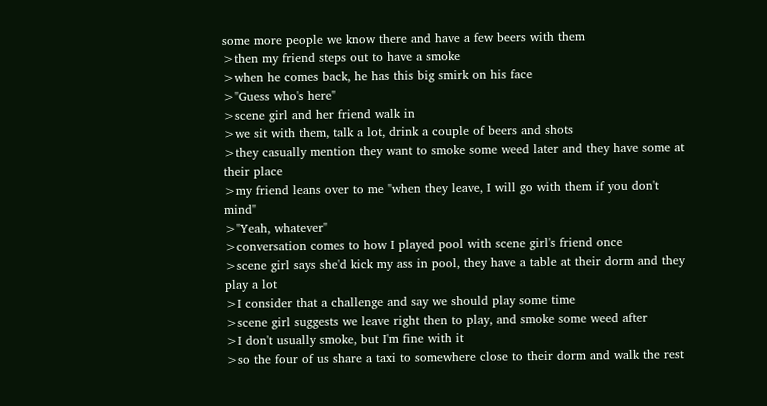some more people we know there and have a few beers with them
>then my friend steps out to have a smoke
>when he comes back, he has this big smirk on his face
>"Guess who's here"
>scene girl and her friend walk in
>we sit with them, talk a lot, drink a couple of beers and shots
>they casually mention they want to smoke some weed later and they have some at their place
>my friend leans over to me "when they leave, I will go with them if you don't mind"
>"Yeah, whatever"
>conversation comes to how I played pool with scene girl's friend once
>scene girl says she'd kick my ass in pool, they have a table at their dorm and they play a lot
>I consider that a challenge and say we should play some time
>scene girl suggests we leave right then to play, and smoke some weed after
>I don't usually smoke, but I'm fine with it
>so the four of us share a taxi to somewhere close to their dorm and walk the rest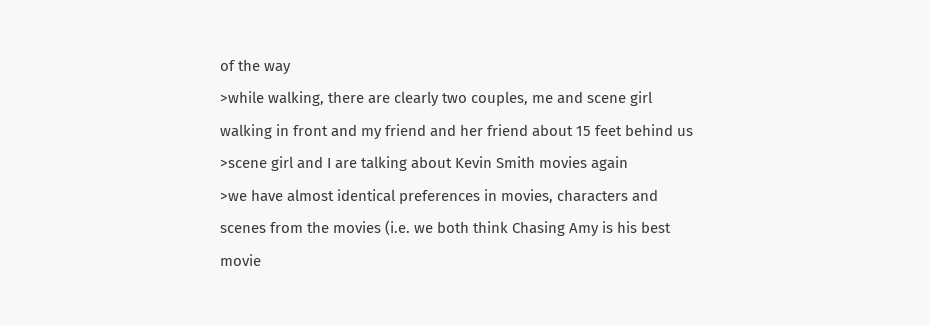of the way
>while walking, there are clearly two couples, me and scene girl walking in front and my friend and her friend about 15 feet behind us
>scene girl and I are talking about Kevin Smith movies again
>we have almost identical preferences in movies, characters and scenes from the movies (i.e. we both think Chasing Amy is his best movie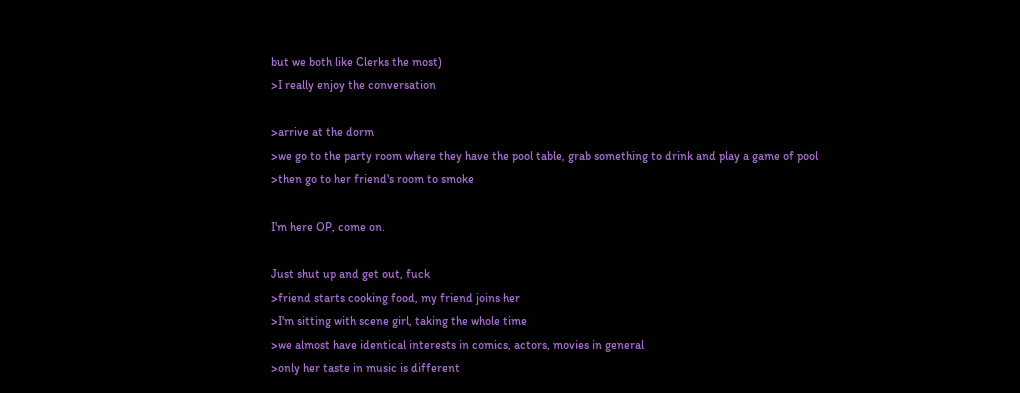but we both like Clerks the most)
>I really enjoy the conversation

>arrive at the dorm
>we go to the party room where they have the pool table, grab something to drink and play a game of pool
>then go to her friend's room to smoke

I'm here OP, come on.

Just shut up and get out, fuck
>friend starts cooking food, my friend joins her
>I'm sitting with scene girl, taking the whole time
>we almost have identical interests in comics, actors, movies in general
>only her taste in music is different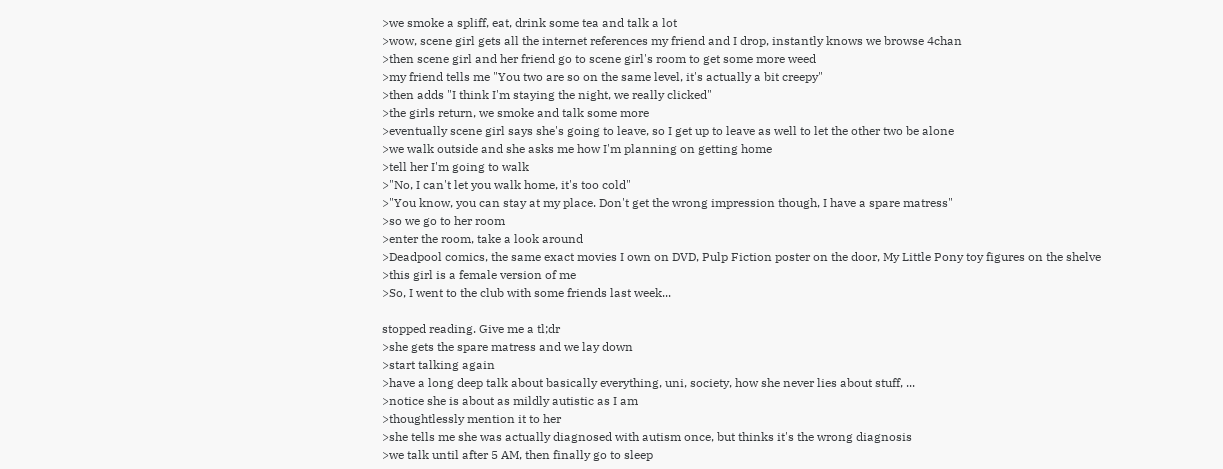>we smoke a spliff, eat, drink some tea and talk a lot
>wow, scene girl gets all the internet references my friend and I drop, instantly knows we browse 4chan
>then scene girl and her friend go to scene girl's room to get some more weed
>my friend tells me "You two are so on the same level, it's actually a bit creepy"
>then adds "I think I'm staying the night, we really clicked"
>the girls return, we smoke and talk some more
>eventually scene girl says she's going to leave, so I get up to leave as well to let the other two be alone
>we walk outside and she asks me how I'm planning on getting home
>tell her I'm going to walk
>"No, I can't let you walk home, it's too cold"
>"You know, you can stay at my place. Don't get the wrong impression though, I have a spare matress"
>so we go to her room
>enter the room, take a look around
>Deadpool comics, the same exact movies I own on DVD, Pulp Fiction poster on the door, My Little Pony toy figures on the shelve
>this girl is a female version of me
>So, I went to the club with some friends last week...

stopped reading. Give me a tl;dr
>she gets the spare matress and we lay down
>start talking again
>have a long deep talk about basically everything, uni, society, how she never lies about stuff, ...
>notice she is about as mildly autistic as I am
>thoughtlessly mention it to her
>she tells me she was actually diagnosed with autism once, but thinks it's the wrong diagnosis
>we talk until after 5 AM, then finally go to sleep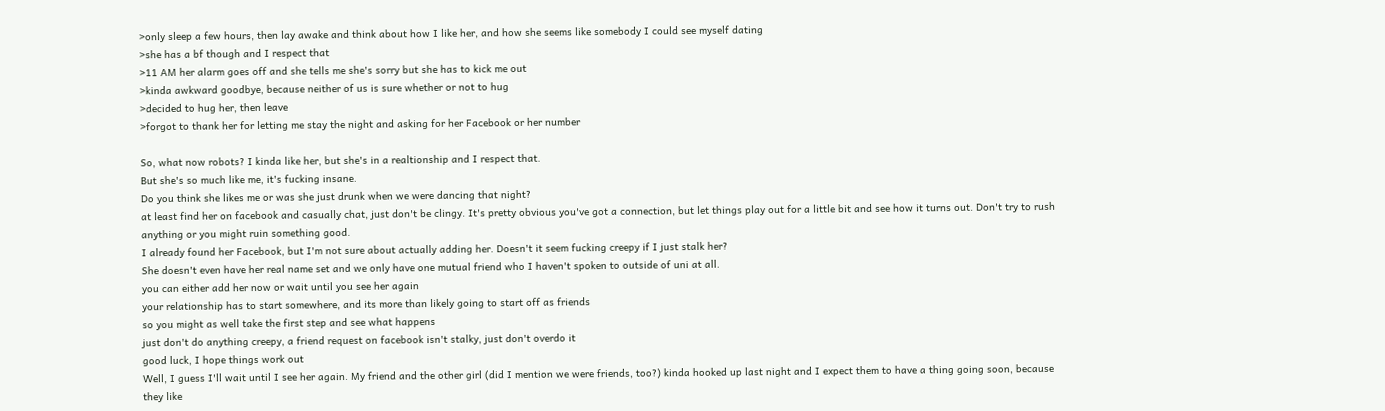>only sleep a few hours, then lay awake and think about how I like her, and how she seems like somebody I could see myself dating
>she has a bf though and I respect that
>11 AM her alarm goes off and she tells me she's sorry but she has to kick me out
>kinda awkward goodbye, because neither of us is sure whether or not to hug
>decided to hug her, then leave
>forgot to thank her for letting me stay the night and asking for her Facebook or her number

So, what now robots? I kinda like her, but she's in a realtionship and I respect that.
But she's so much like me, it's fucking insane.
Do you think she likes me or was she just drunk when we were dancing that night?
at least find her on facebook and casually chat, just don't be clingy. It's pretty obvious you've got a connection, but let things play out for a little bit and see how it turns out. Don't try to rush anything or you might ruin something good.
I already found her Facebook, but I'm not sure about actually adding her. Doesn't it seem fucking creepy if I just stalk her?
She doesn't even have her real name set and we only have one mutual friend who I haven't spoken to outside of uni at all.
you can either add her now or wait until you see her again
your relationship has to start somewhere, and its more than likely going to start off as friends
so you might as well take the first step and see what happens
just don't do anything creepy, a friend request on facebook isn't stalky, just don't overdo it
good luck, I hope things work out
Well, I guess I'll wait until I see her again. My friend and the other girl (did I mention we were friends, too?) kinda hooked up last night and I expect them to have a thing going soon, because they like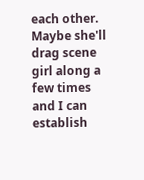each other.
Maybe she'll drag scene girl along a few times and I can establish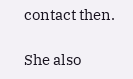contact then.

She also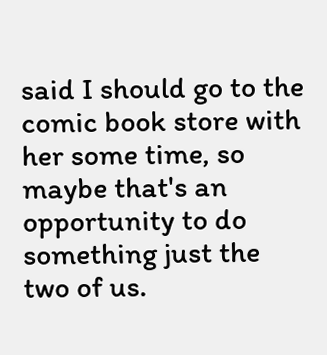said I should go to the comic book store with her some time, so maybe that's an opportunity to do something just the two of us.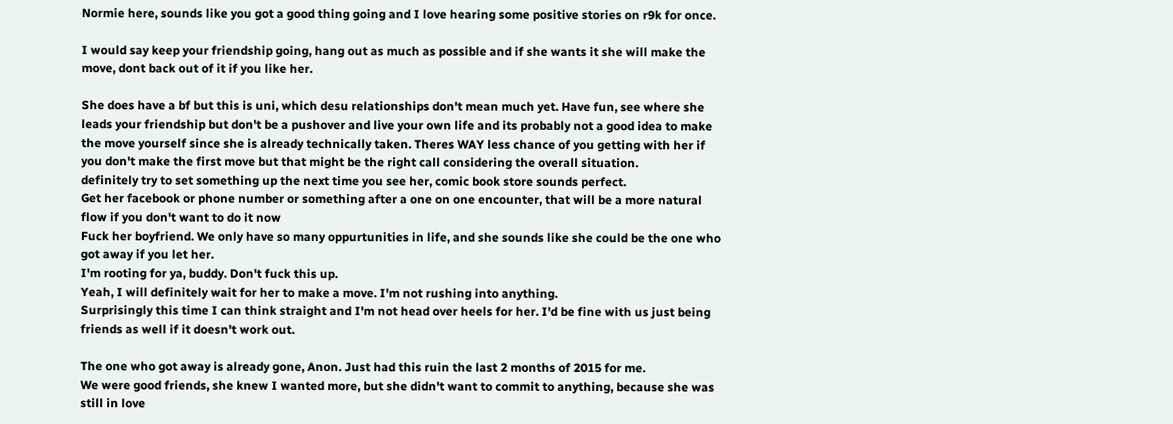Normie here, sounds like you got a good thing going and I love hearing some positive stories on r9k for once.

I would say keep your friendship going, hang out as much as possible and if she wants it she will make the move, dont back out of it if you like her.

She does have a bf but this is uni, which desu relationships don't mean much yet. Have fun, see where she leads your friendship but don't be a pushover and live your own life and its probably not a good idea to make the move yourself since she is already technically taken. Theres WAY less chance of you getting with her if you don't make the first move but that might be the right call considering the overall situation.
definitely try to set something up the next time you see her, comic book store sounds perfect.
Get her facebook or phone number or something after a one on one encounter, that will be a more natural flow if you don't want to do it now
Fuck her boyfriend. We only have so many oppurtunities in life, and she sounds like she could be the one who got away if you let her.
I'm rooting for ya, buddy. Don't fuck this up.
Yeah, I will definitely wait for her to make a move. I'm not rushing into anything.
Surprisingly this time I can think straight and I'm not head over heels for her. I'd be fine with us just being friends as well if it doesn't work out.

The one who got away is already gone, Anon. Just had this ruin the last 2 months of 2015 for me.
We were good friends, she knew I wanted more, but she didn't want to commit to anything, because she was still in love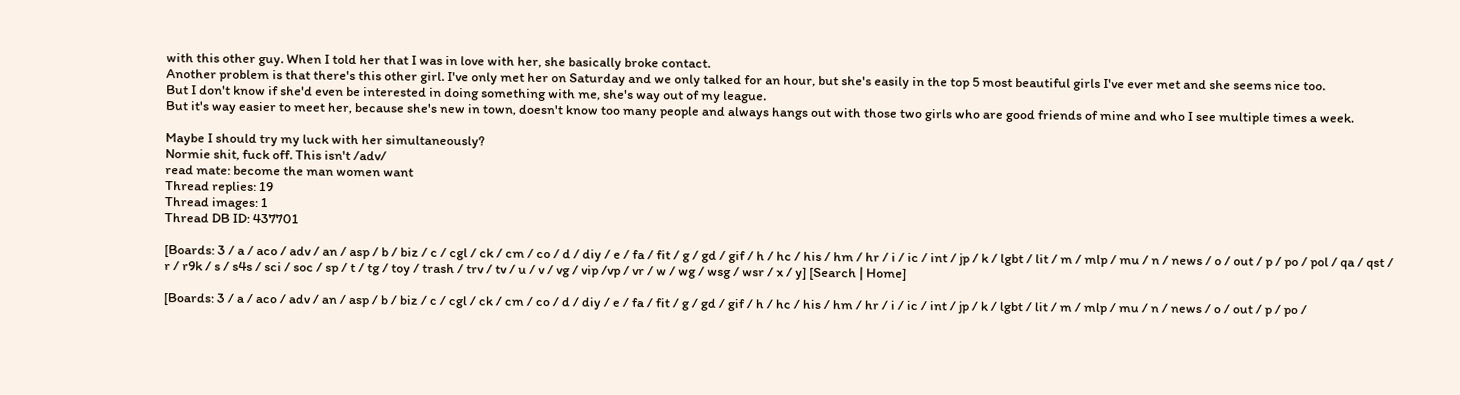with this other guy. When I told her that I was in love with her, she basically broke contact.
Another problem is that there's this other girl. I've only met her on Saturday and we only talked for an hour, but she's easily in the top 5 most beautiful girls I've ever met and she seems nice too.
But I don't know if she'd even be interested in doing something with me, she's way out of my league.
But it's way easier to meet her, because she's new in town, doesn't know too many people and always hangs out with those two girls who are good friends of mine and who I see multiple times a week.

Maybe I should try my luck with her simultaneously?
Normie shit, fuck off. This isn't /adv/
read mate: become the man women want
Thread replies: 19
Thread images: 1
Thread DB ID: 437701

[Boards: 3 / a / aco / adv / an / asp / b / biz / c / cgl / ck / cm / co / d / diy / e / fa / fit / g / gd / gif / h / hc / his / hm / hr / i / ic / int / jp / k / lgbt / lit / m / mlp / mu / n / news / o / out / p / po / pol / qa / qst / r / r9k / s / s4s / sci / soc / sp / t / tg / toy / trash / trv / tv / u / v / vg / vip /vp / vr / w / wg / wsg / wsr / x / y] [Search | Home]

[Boards: 3 / a / aco / adv / an / asp / b / biz / c / cgl / ck / cm / co / d / diy / e / fa / fit / g / gd / gif / h / hc / his / hm / hr / i / ic / int / jp / k / lgbt / lit / m / mlp / mu / n / news / o / out / p / po /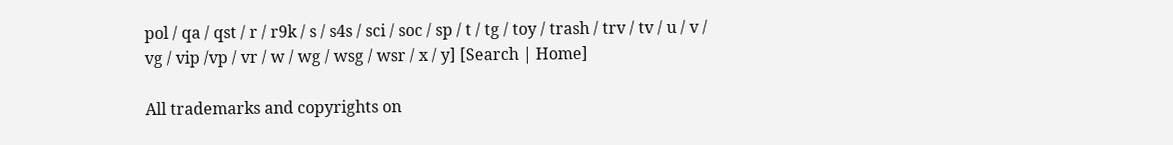pol / qa / qst / r / r9k / s / s4s / sci / soc / sp / t / tg / toy / trash / trv / tv / u / v / vg / vip /vp / vr / w / wg / wsg / wsr / x / y] [Search | Home]

All trademarks and copyrights on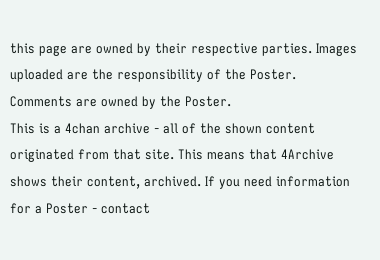this page are owned by their respective parties. Images uploaded are the responsibility of the Poster. Comments are owned by the Poster.
This is a 4chan archive - all of the shown content originated from that site. This means that 4Archive shows their content, archived. If you need information for a Poster - contact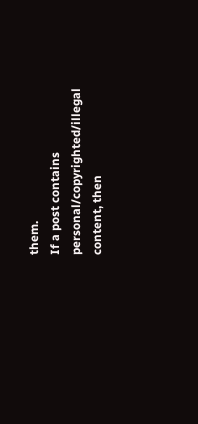them.
If a post contains personal/copyrighted/illegal content, then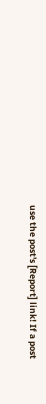use the post's [Report] link! If a post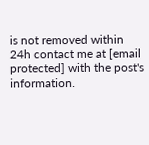is not removed within 24h contact me at [email protected] with the post's information.